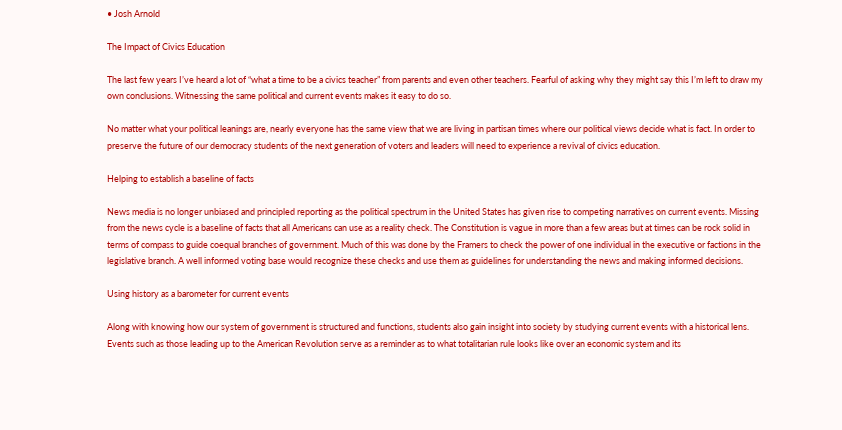• Josh Arnold

The Impact of Civics Education

The last few years I’ve heard a lot of “what a time to be a civics teacher” from parents and even other teachers. Fearful of asking why they might say this I’m left to draw my own conclusions. Witnessing the same political and current events makes it easy to do so.

No matter what your political leanings are, nearly everyone has the same view that we are living in partisan times where our political views decide what is fact. In order to preserve the future of our democracy students of the next generation of voters and leaders will need to experience a revival of civics education.

Helping to establish a baseline of facts

News media is no longer unbiased and principled reporting as the political spectrum in the United States has given rise to competing narratives on current events. Missing from the news cycle is a baseline of facts that all Americans can use as a reality check. The Constitution is vague in more than a few areas but at times can be rock solid in terms of compass to guide coequal branches of government. Much of this was done by the Framers to check the power of one individual in the executive or factions in the legislative branch. A well informed voting base would recognize these checks and use them as guidelines for understanding the news and making informed decisions.

Using history as a barometer for current events

Along with knowing how our system of government is structured and functions, students also gain insight into society by studying current events with a historical lens. Events such as those leading up to the American Revolution serve as a reminder as to what totalitarian rule looks like over an economic system and its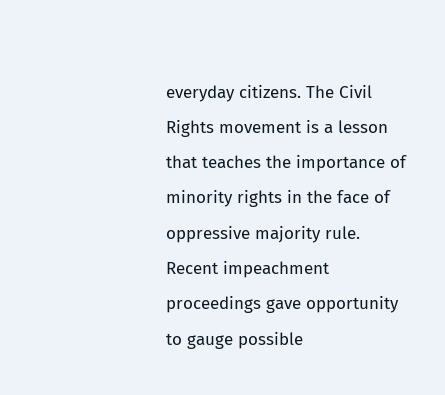everyday citizens. The Civil Rights movement is a lesson that teaches the importance of minority rights in the face of oppressive majority rule. Recent impeachment proceedings gave opportunity to gauge possible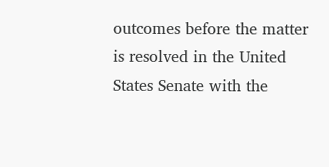outcomes before the matter is resolved in the United States Senate with the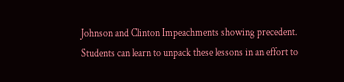Johnson and Clinton Impeachments showing precedent. Students can learn to unpack these lessons in an effort to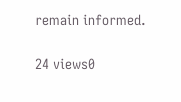remain informed.

24 views0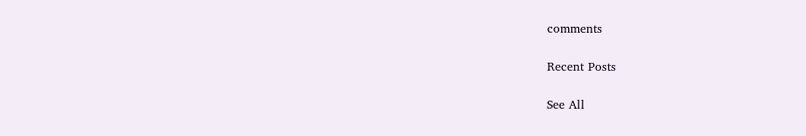comments

Recent Posts

See All